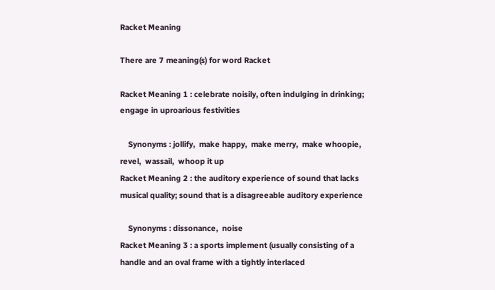Racket Meaning

There are 7 meaning(s) for word Racket

Racket Meaning 1 : celebrate noisily, often indulging in drinking; engage in uproarious festivities

    Synonyms : jollify,  make happy,  make merry,  make whoopie,  revel,  wassail,  whoop it up
Racket Meaning 2 : the auditory experience of sound that lacks musical quality; sound that is a disagreeable auditory experience

    Synonyms : dissonance,  noise
Racket Meaning 3 : a sports implement (usually consisting of a handle and an oval frame with a tightly interlaced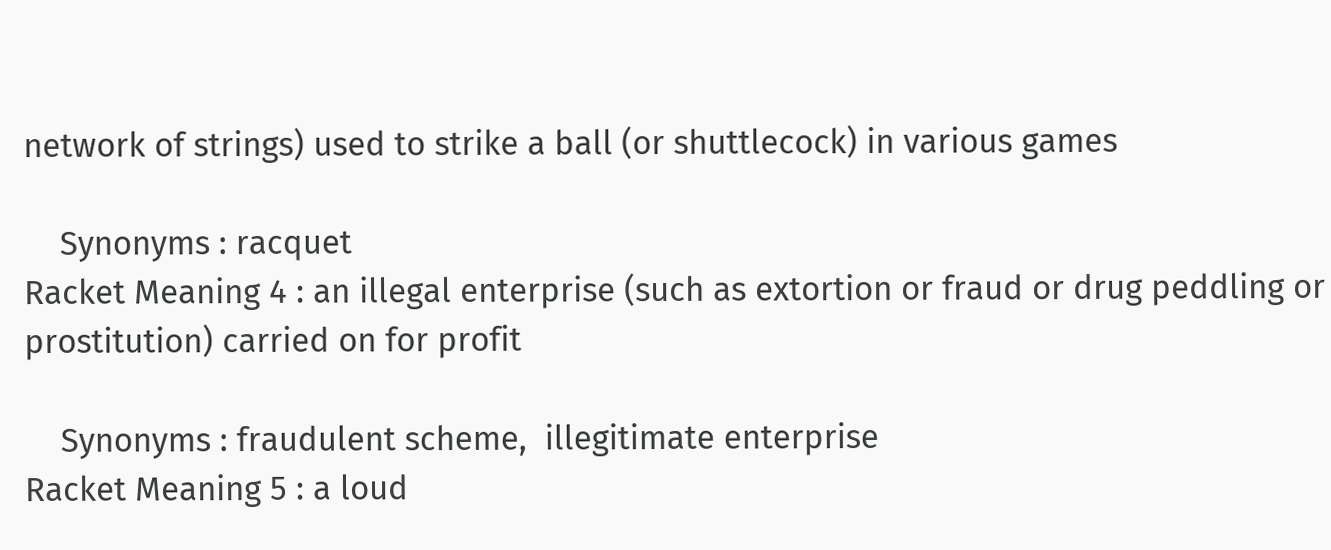network of strings) used to strike a ball (or shuttlecock) in various games

    Synonyms : racquet
Racket Meaning 4 : an illegal enterprise (such as extortion or fraud or drug peddling or prostitution) carried on for profit

    Synonyms : fraudulent scheme,  illegitimate enterprise
Racket Meaning 5 : a loud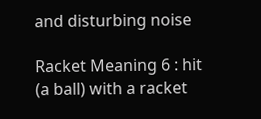and disturbing noise

Racket Meaning 6 : hit (a ball) with a racket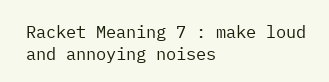Racket Meaning 7 : make loud and annoying noises